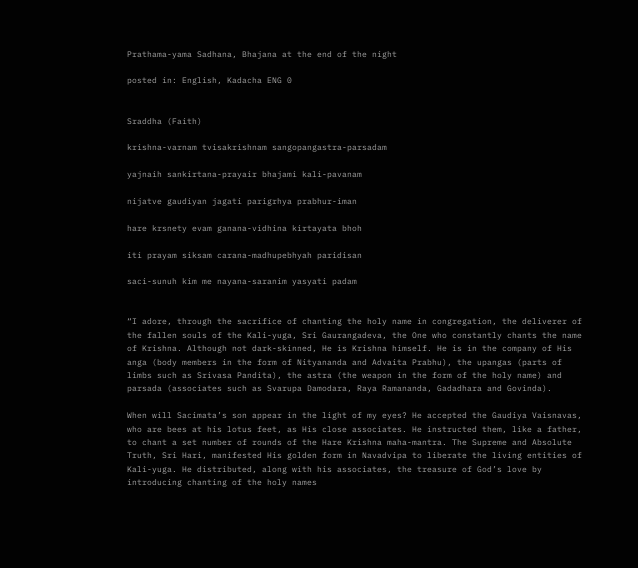Prathama-yama Sadhana, Bhajana at the end of the night

posted in: English, Kadacha ENG 0


Sraddha (Faith)

krishna-varnam tvisakrishnam sangopangastra-parsadam

yajnaih sankirtana-prayair bhajami kali-pavanam

nijatve gaudiyan jagati parigrhya prabhur-iman

hare krsnety evam ganana-vidhina kirtayata bhoh

iti prayam siksam carana-madhupebhyah paridisan

saci-sunuh kim me nayana-saranim yasyati padam


“I adore, through the sacrifice of chanting the holy name in congregation, the deliverer of the fallen souls of the Kali-yuga, Sri Gaurangadeva, the One who constantly chants the name of Krishna. Although not dark-skinned, He is Krishna himself. He is in the company of His anga (body members in the form of Nityananda and Advaita Prabhu), the upangas (parts of limbs such as Srivasa Pandita), the astra (the weapon in the form of the holy name) and parsada (associates such as Svarupa Damodara, Raya Ramananda, Gadadhara and Govinda).

When will Sacimata’s son appear in the light of my eyes? He accepted the Gaudiya Vaisnavas, who are bees at his lotus feet, as His close associates. He instructed them, like a father, to chant a set number of rounds of the Hare Krishna maha-mantra. The Supreme and Absolute Truth, Sri Hari, manifested His golden form in Navadvipa to liberate the living entities of Kali-yuga. He distributed, along with his associates, the treasure of God’s love by introducing chanting of the holy names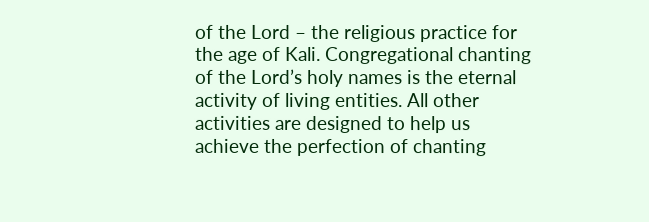of the Lord – the religious practice for the age of Kali. Congregational chanting of the Lord’s holy names is the eternal activity of living entities. All other activities are designed to help us achieve the perfection of chanting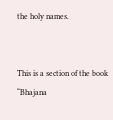the holy names.


This is a section of the book “Bhajana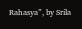Rahasya”, by Srila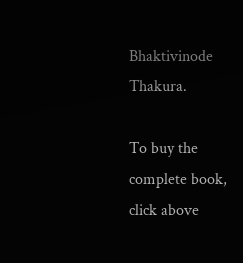Bhaktivinode Thakura.

To buy the complete book, click above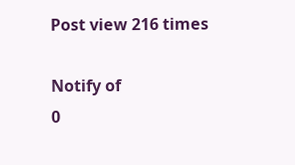Post view 216 times

Notify of
0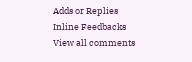Adds or Replies
Inline Feedbacks
View all comments